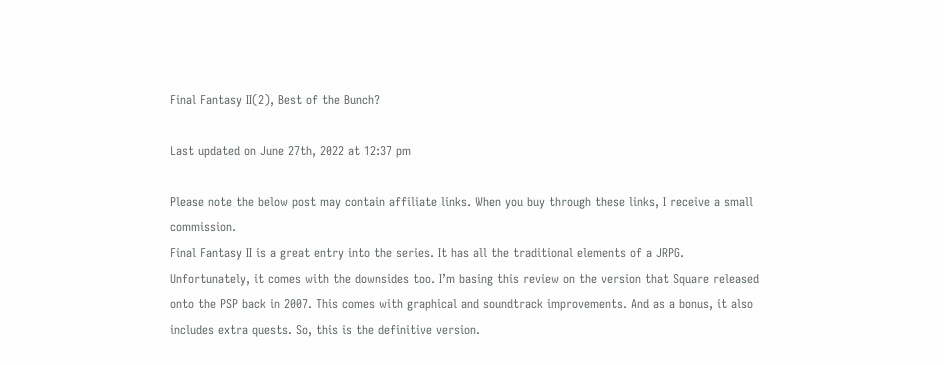Final Fantasy II(2), Best of the Bunch?

Last updated on June 27th, 2022 at 12:37 pm

Please note the below post may contain affiliate links. When you buy through these links, I receive a small commission.
Final Fantasy II is a great entry into the series. It has all the traditional elements of a JRPG. Unfortunately, it comes with the downsides too. I’m basing this review on the version that Square released onto the PSP back in 2007. This comes with graphical and soundtrack improvements. And as a bonus, it also includes extra quests. So, this is the definitive version.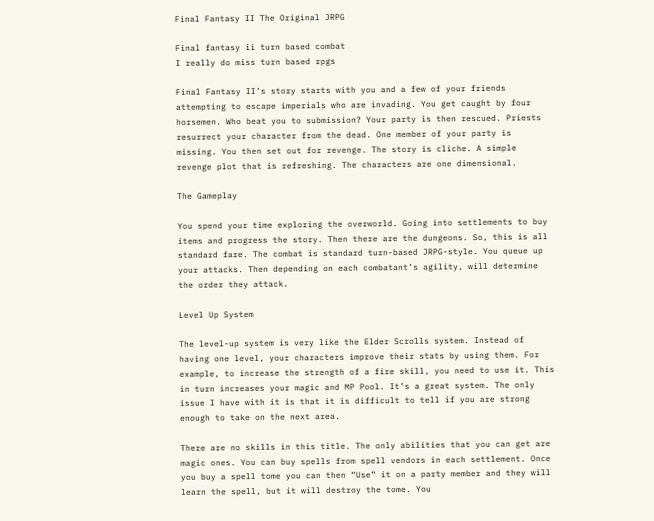Final Fantasy II The Original JRPG

Final fantasy ii turn based combat
I really do miss turn based rpgs

Final Fantasy II’s story starts with you and a few of your friends attempting to escape imperials who are invading. You get caught by four horsemen. Who beat you to submission? Your party is then rescued. Priests resurrect your character from the dead. One member of your party is missing. You then set out for revenge. The story is cliche. A simple revenge plot that is refreshing. The characters are one dimensional.

The Gameplay

You spend your time exploring the overworld. Going into settlements to buy items and progress the story. Then there are the dungeons. So, this is all standard fare. The combat is standard turn-based JRPG-style. You queue up your attacks. Then depending on each combatant’s agility, will determine the order they attack.

Level Up System

The level-up system is very like the Elder Scrolls system. Instead of having one level, your characters improve their stats by using them. For example, to increase the strength of a fire skill, you need to use it. This in turn increases your magic and MP Pool. It’s a great system. The only issue I have with it is that it is difficult to tell if you are strong enough to take on the next area.

There are no skills in this title. The only abilities that you can get are magic ones. You can buy spells from spell vendors in each settlement. Once you buy a spell tome you can then “Use” it on a party member and they will learn the spell, but it will destroy the tome. You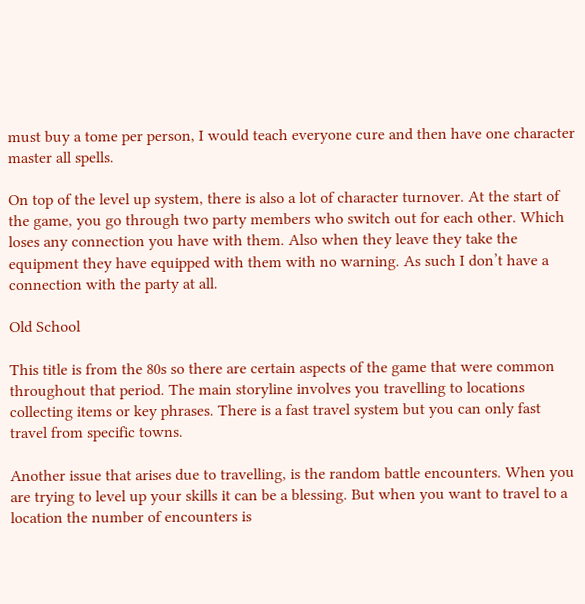must buy a tome per person, I would teach everyone cure and then have one character master all spells.

On top of the level up system, there is also a lot of character turnover. At the start of the game, you go through two party members who switch out for each other. Which loses any connection you have with them. Also when they leave they take the equipment they have equipped with them with no warning. As such I don’t have a connection with the party at all.

Old School

This title is from the 80s so there are certain aspects of the game that were common throughout that period. The main storyline involves you travelling to locations collecting items or key phrases. There is a fast travel system but you can only fast travel from specific towns.

Another issue that arises due to travelling, is the random battle encounters. When you are trying to level up your skills it can be a blessing. But when you want to travel to a location the number of encounters is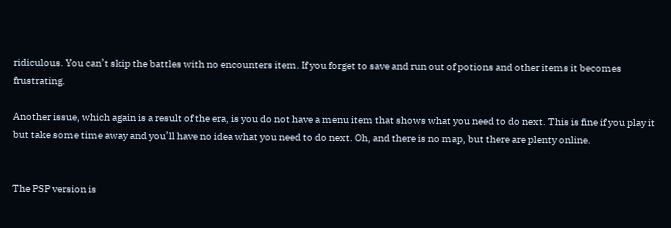ridiculous. You can’t skip the battles with no encounters item. If you forget to save and run out of potions and other items it becomes frustrating.

Another issue, which again is a result of the era, is you do not have a menu item that shows what you need to do next. This is fine if you play it but take some time away and you’ll have no idea what you need to do next. Oh, and there is no map, but there are plenty online.


The PSP version is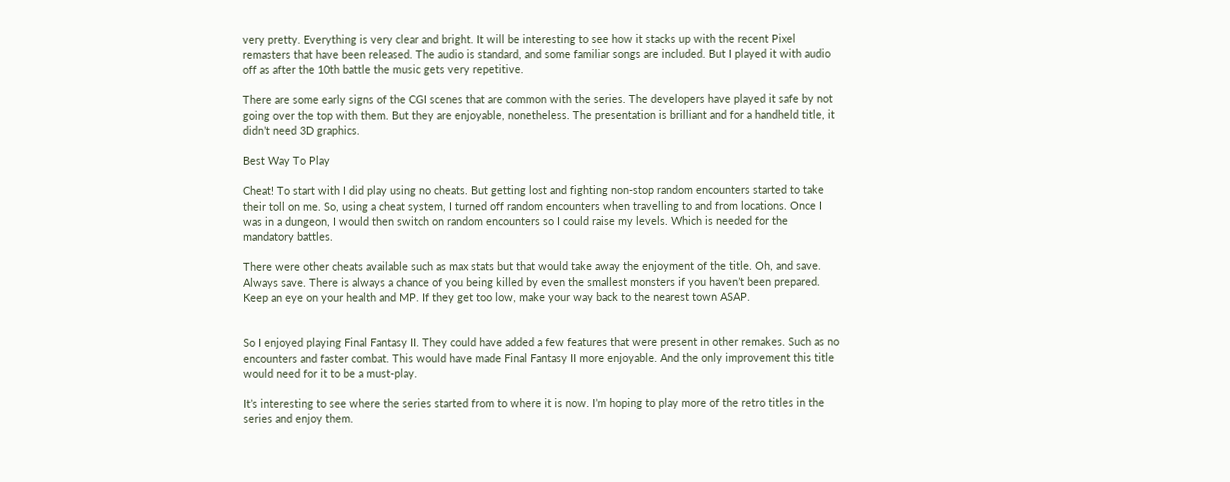very pretty. Everything is very clear and bright. It will be interesting to see how it stacks up with the recent Pixel remasters that have been released. The audio is standard, and some familiar songs are included. But I played it with audio off as after the 10th battle the music gets very repetitive.

There are some early signs of the CGI scenes that are common with the series. The developers have played it safe by not going over the top with them. But they are enjoyable, nonetheless. The presentation is brilliant and for a handheld title, it didn’t need 3D graphics.

Best Way To Play

Cheat! To start with I did play using no cheats. But getting lost and fighting non-stop random encounters started to take their toll on me. So, using a cheat system, I turned off random encounters when travelling to and from locations. Once I was in a dungeon, I would then switch on random encounters so I could raise my levels. Which is needed for the mandatory battles.

There were other cheats available such as max stats but that would take away the enjoyment of the title. Oh, and save. Always save. There is always a chance of you being killed by even the smallest monsters if you haven’t been prepared. Keep an eye on your health and MP. If they get too low, make your way back to the nearest town ASAP.


So I enjoyed playing Final Fantasy II. They could have added a few features that were present in other remakes. Such as no encounters and faster combat. This would have made Final Fantasy II more enjoyable. And the only improvement this title would need for it to be a must-play.

It’s interesting to see where the series started from to where it is now. I’m hoping to play more of the retro titles in the series and enjoy them.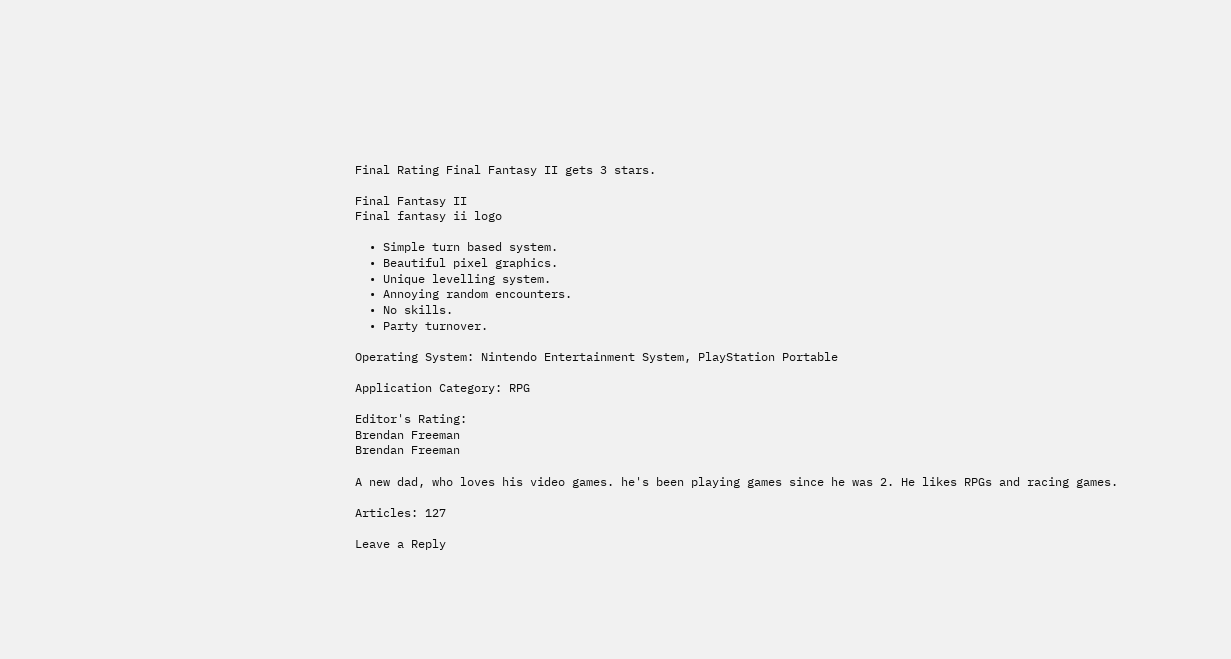Final Rating Final Fantasy II gets 3 stars.

Final Fantasy II
Final fantasy ii logo

  • Simple turn based system.
  • Beautiful pixel graphics.
  • Unique levelling system.
  • Annoying random encounters.
  • No skills.
  • Party turnover.

Operating System: Nintendo Entertainment System, PlayStation Portable

Application Category: RPG

Editor's Rating:
Brendan Freeman
Brendan Freeman

A new dad, who loves his video games. he's been playing games since he was 2. He likes RPGs and racing games.

Articles: 127

Leave a Reply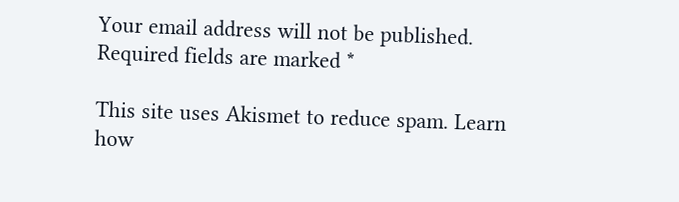Your email address will not be published. Required fields are marked *

This site uses Akismet to reduce spam. Learn how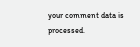your comment data is processed.